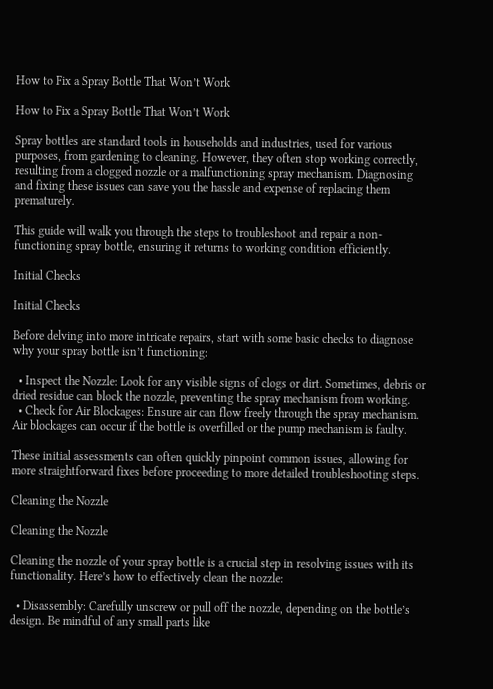How to Fix a Spray Bottle That Won’t Work

How to Fix a Spray Bottle That Won’t Work

Spray bottles are standard tools in households and industries, used for various purposes, from gardening to cleaning. However, they often stop working correctly, resulting from a clogged nozzle or a malfunctioning spray mechanism. Diagnosing and fixing these issues can save you the hassle and expense of replacing them prematurely.

This guide will walk you through the steps to troubleshoot and repair a non-functioning spray bottle, ensuring it returns to working condition efficiently.

Initial Checks

Initial Checks

Before delving into more intricate repairs, start with some basic checks to diagnose why your spray bottle isn’t functioning:

  • Inspect the Nozzle: Look for any visible signs of clogs or dirt. Sometimes, debris or dried residue can block the nozzle, preventing the spray mechanism from working.
  • Check for Air Blockages: Ensure air can flow freely through the spray mechanism. Air blockages can occur if the bottle is overfilled or the pump mechanism is faulty.

These initial assessments can often quickly pinpoint common issues, allowing for more straightforward fixes before proceeding to more detailed troubleshooting steps.

Cleaning the Nozzle

Cleaning the Nozzle

Cleaning the nozzle of your spray bottle is a crucial step in resolving issues with its functionality. Here’s how to effectively clean the nozzle:

  • Disassembly: Carefully unscrew or pull off the nozzle, depending on the bottle’s design. Be mindful of any small parts like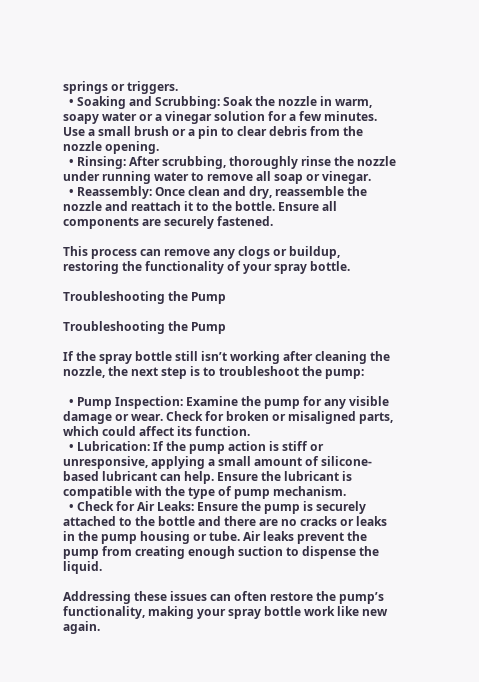springs or triggers.
  • Soaking and Scrubbing: Soak the nozzle in warm, soapy water or a vinegar solution for a few minutes. Use a small brush or a pin to clear debris from the nozzle opening.
  • Rinsing: After scrubbing, thoroughly rinse the nozzle under running water to remove all soap or vinegar.
  • Reassembly: Once clean and dry, reassemble the nozzle and reattach it to the bottle. Ensure all components are securely fastened.

This process can remove any clogs or buildup, restoring the functionality of your spray bottle.

Troubleshooting the Pump

Troubleshooting the Pump

If the spray bottle still isn’t working after cleaning the nozzle, the next step is to troubleshoot the pump:

  • Pump Inspection: Examine the pump for any visible damage or wear. Check for broken or misaligned parts, which could affect its function.
  • Lubrication: If the pump action is stiff or unresponsive, applying a small amount of silicone-based lubricant can help. Ensure the lubricant is compatible with the type of pump mechanism.
  • Check for Air Leaks: Ensure the pump is securely attached to the bottle and there are no cracks or leaks in the pump housing or tube. Air leaks prevent the pump from creating enough suction to dispense the liquid.

Addressing these issues can often restore the pump’s functionality, making your spray bottle work like new again.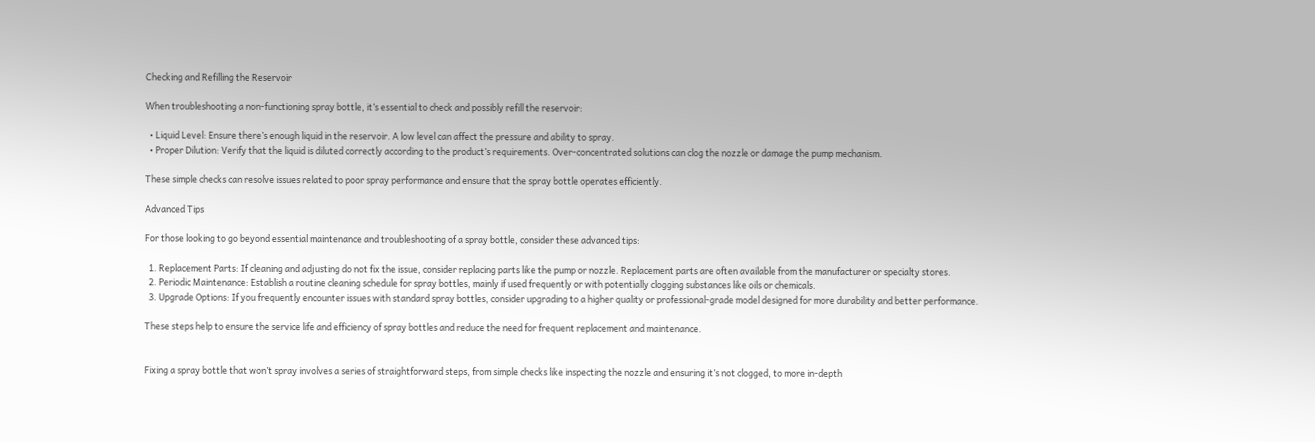Checking and Refilling the Reservoir

When troubleshooting a non-functioning spray bottle, it’s essential to check and possibly refill the reservoir:

  • Liquid Level: Ensure there’s enough liquid in the reservoir. A low level can affect the pressure and ability to spray.
  • Proper Dilution: Verify that the liquid is diluted correctly according to the product’s requirements. Over-concentrated solutions can clog the nozzle or damage the pump mechanism.

These simple checks can resolve issues related to poor spray performance and ensure that the spray bottle operates efficiently.

Advanced Tips

For those looking to go beyond essential maintenance and troubleshooting of a spray bottle, consider these advanced tips:

  1. Replacement Parts: If cleaning and adjusting do not fix the issue, consider replacing parts like the pump or nozzle. Replacement parts are often available from the manufacturer or specialty stores.
  2. Periodic Maintenance: Establish a routine cleaning schedule for spray bottles, mainly if used frequently or with potentially clogging substances like oils or chemicals.
  3. Upgrade Options: If you frequently encounter issues with standard spray bottles, consider upgrading to a higher quality or professional-grade model designed for more durability and better performance.

These steps help to ensure the service life and efficiency of spray bottles and reduce the need for frequent replacement and maintenance.


Fixing a spray bottle that won’t spray involves a series of straightforward steps, from simple checks like inspecting the nozzle and ensuring it’s not clogged, to more in-depth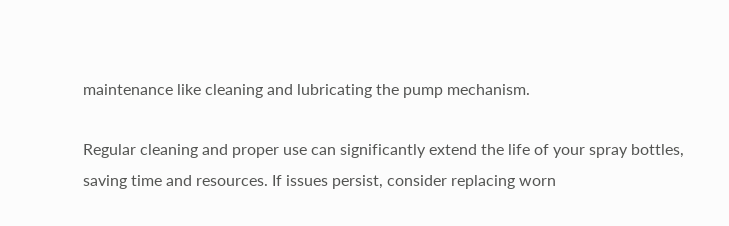maintenance like cleaning and lubricating the pump mechanism.

Regular cleaning and proper use can significantly extend the life of your spray bottles, saving time and resources. If issues persist, consider replacing worn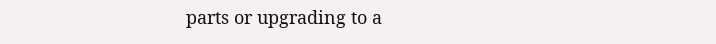parts or upgrading to a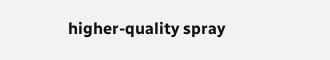higher-quality spray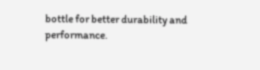bottle for better durability and performance.